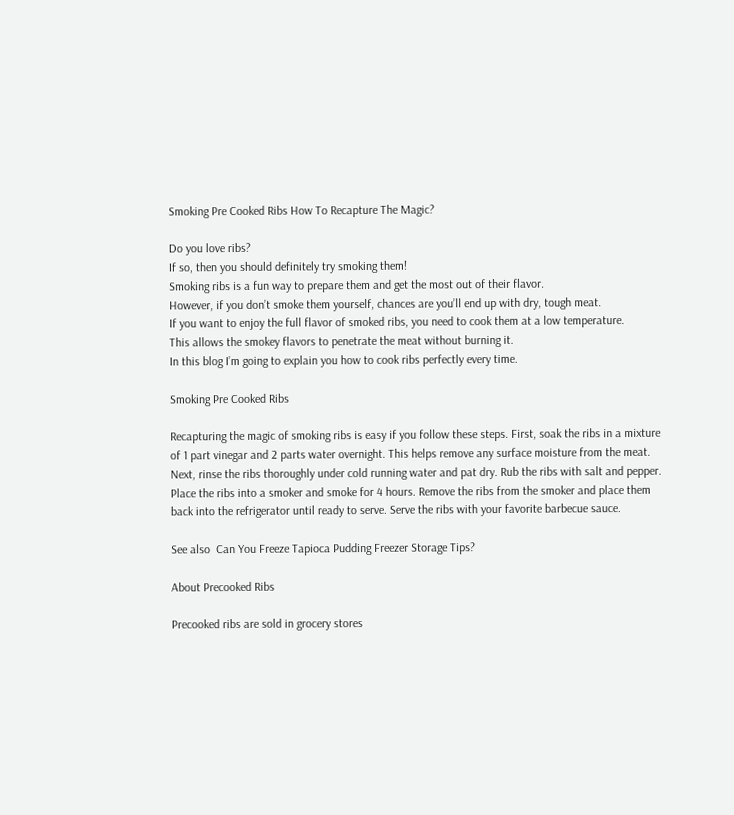Smoking Pre Cooked Ribs How To Recapture The Magic?

Do you love ribs?
If so, then you should definitely try smoking them!
Smoking ribs is a fun way to prepare them and get the most out of their flavor.
However, if you don’t smoke them yourself, chances are you’ll end up with dry, tough meat.
If you want to enjoy the full flavor of smoked ribs, you need to cook them at a low temperature.
This allows the smokey flavors to penetrate the meat without burning it.
In this blog I’m going to explain you how to cook ribs perfectly every time.

Smoking Pre Cooked Ribs

Recapturing the magic of smoking ribs is easy if you follow these steps. First, soak the ribs in a mixture of 1 part vinegar and 2 parts water overnight. This helps remove any surface moisture from the meat. Next, rinse the ribs thoroughly under cold running water and pat dry. Rub the ribs with salt and pepper. Place the ribs into a smoker and smoke for 4 hours. Remove the ribs from the smoker and place them back into the refrigerator until ready to serve. Serve the ribs with your favorite barbecue sauce.

See also  Can You Freeze Tapioca Pudding Freezer Storage Tips?

About Precooked Ribs

Precooked ribs are sold in grocery stores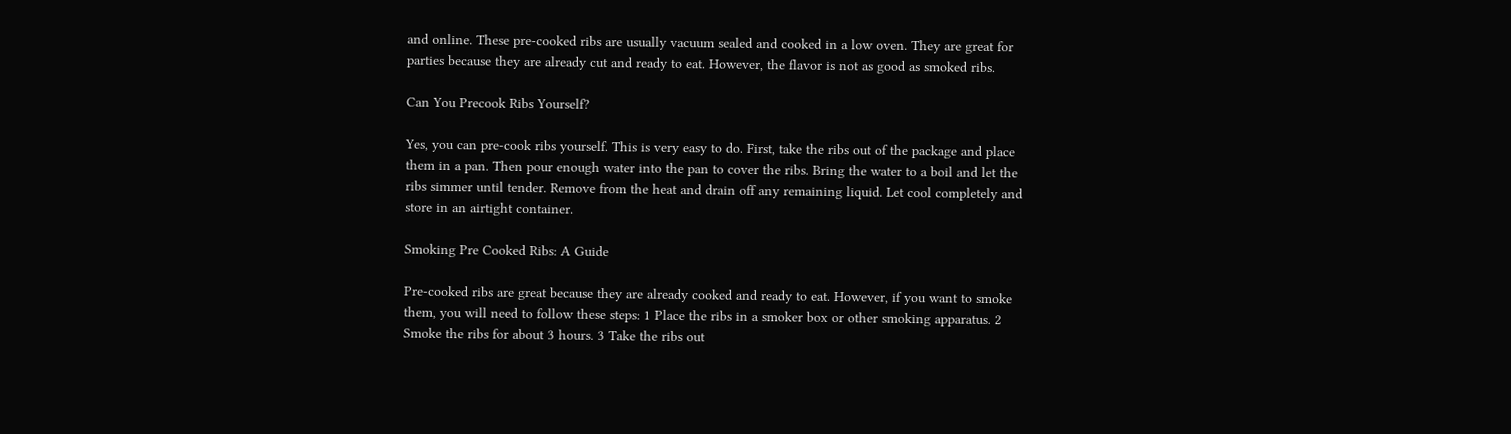and online. These pre-cooked ribs are usually vacuum sealed and cooked in a low oven. They are great for parties because they are already cut and ready to eat. However, the flavor is not as good as smoked ribs.

Can You Precook Ribs Yourself?

Yes, you can pre-cook ribs yourself. This is very easy to do. First, take the ribs out of the package and place them in a pan. Then pour enough water into the pan to cover the ribs. Bring the water to a boil and let the ribs simmer until tender. Remove from the heat and drain off any remaining liquid. Let cool completely and store in an airtight container.

Smoking Pre Cooked Ribs: A Guide

Pre-cooked ribs are great because they are already cooked and ready to eat. However, if you want to smoke them, you will need to follow these steps: 1 Place the ribs in a smoker box or other smoking apparatus. 2 Smoke the ribs for about 3 hours. 3 Take the ribs out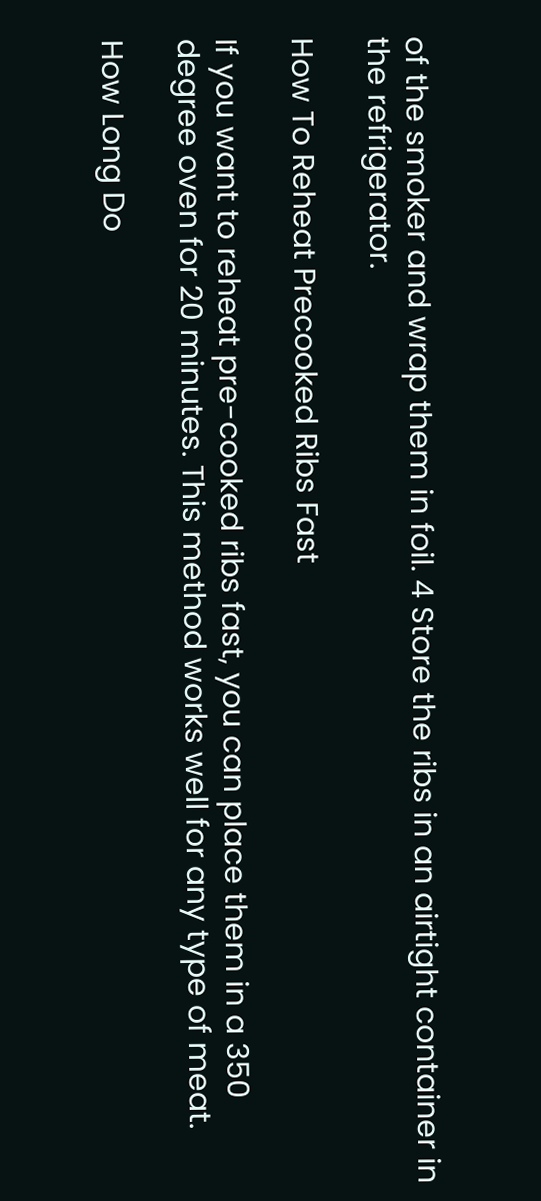of the smoker and wrap them in foil. 4 Store the ribs in an airtight container in the refrigerator.

How To Reheat Precooked Ribs Fast

If you want to reheat pre-cooked ribs fast, you can place them in a 350 degree oven for 20 minutes. This method works well for any type of meat.

How Long Do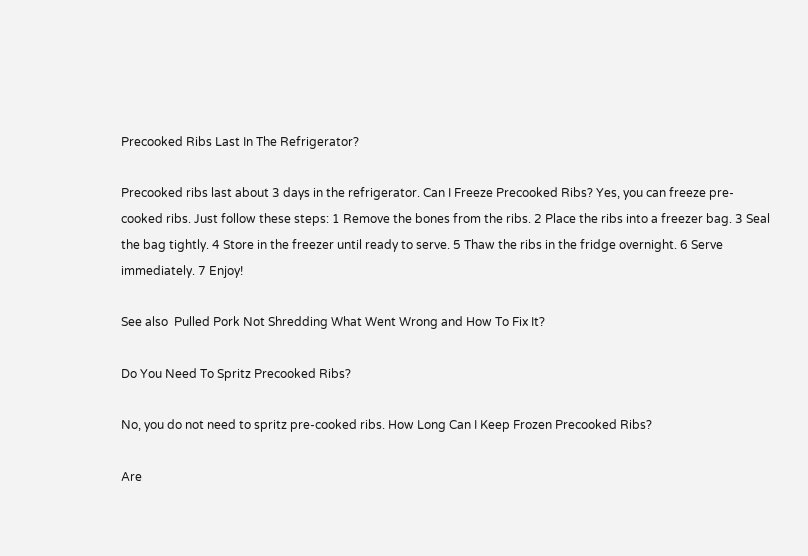Precooked Ribs Last In The Refrigerator?

Precooked ribs last about 3 days in the refrigerator. Can I Freeze Precooked Ribs? Yes, you can freeze pre-cooked ribs. Just follow these steps: 1 Remove the bones from the ribs. 2 Place the ribs into a freezer bag. 3 Seal the bag tightly. 4 Store in the freezer until ready to serve. 5 Thaw the ribs in the fridge overnight. 6 Serve immediately. 7 Enjoy!

See also  Pulled Pork Not Shredding What Went Wrong and How To Fix It?

Do You Need To Spritz Precooked Ribs?

No, you do not need to spritz pre-cooked ribs. How Long Can I Keep Frozen Precooked Ribs?

Are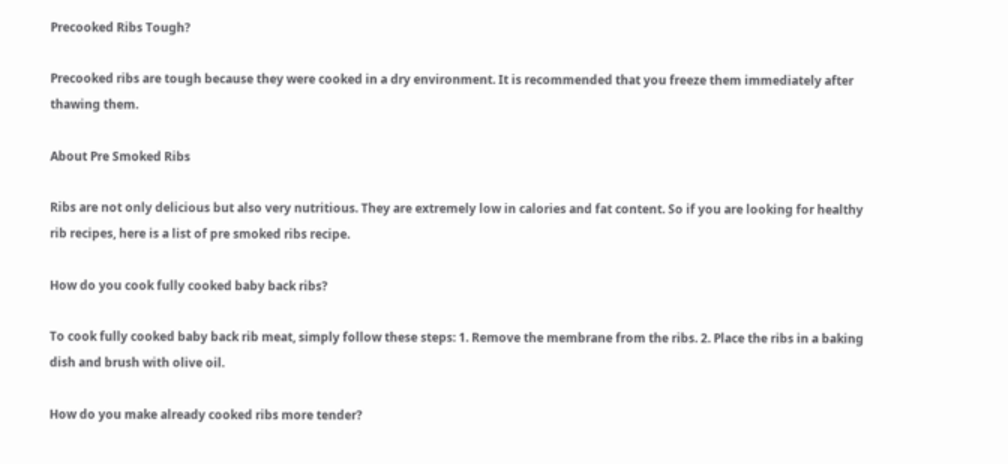Precooked Ribs Tough?

Precooked ribs are tough because they were cooked in a dry environment. It is recommended that you freeze them immediately after thawing them.

About Pre Smoked Ribs

Ribs are not only delicious but also very nutritious. They are extremely low in calories and fat content. So if you are looking for healthy rib recipes, here is a list of pre smoked ribs recipe.

How do you cook fully cooked baby back ribs?

To cook fully cooked baby back rib meat, simply follow these steps: 1. Remove the membrane from the ribs. 2. Place the ribs in a baking dish and brush with olive oil.

How do you make already cooked ribs more tender?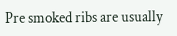Pre smoked ribs are usually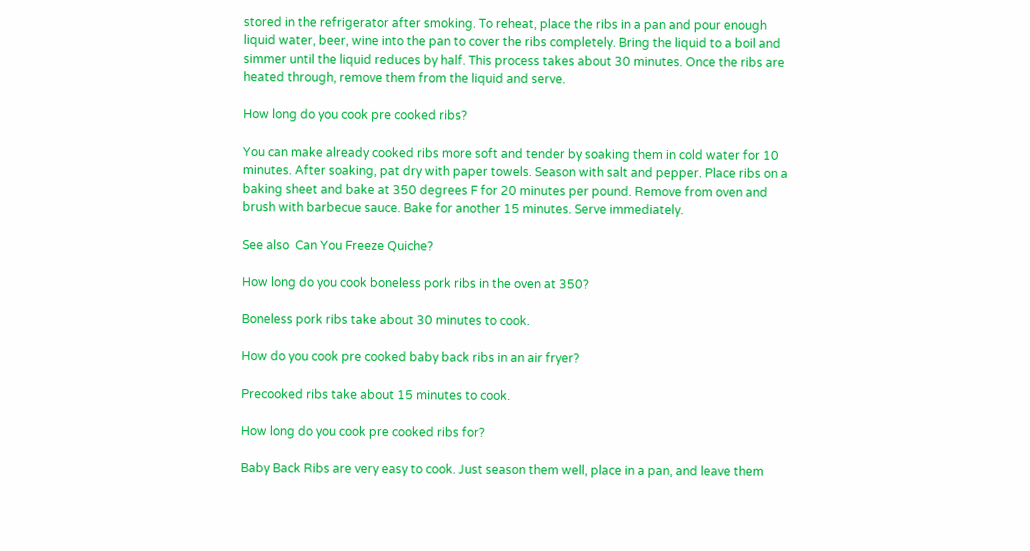stored in the refrigerator after smoking. To reheat, place the ribs in a pan and pour enough liquid water, beer, wine into the pan to cover the ribs completely. Bring the liquid to a boil and simmer until the liquid reduces by half. This process takes about 30 minutes. Once the ribs are heated through, remove them from the liquid and serve.

How long do you cook pre cooked ribs?

You can make already cooked ribs more soft and tender by soaking them in cold water for 10 minutes. After soaking, pat dry with paper towels. Season with salt and pepper. Place ribs on a baking sheet and bake at 350 degrees F for 20 minutes per pound. Remove from oven and brush with barbecue sauce. Bake for another 15 minutes. Serve immediately.

See also  Can You Freeze Quiche?

How long do you cook boneless pork ribs in the oven at 350?

Boneless pork ribs take about 30 minutes to cook.

How do you cook pre cooked baby back ribs in an air fryer?

Precooked ribs take about 15 minutes to cook.

How long do you cook pre cooked ribs for?

Baby Back Ribs are very easy to cook. Just season them well, place in a pan, and leave them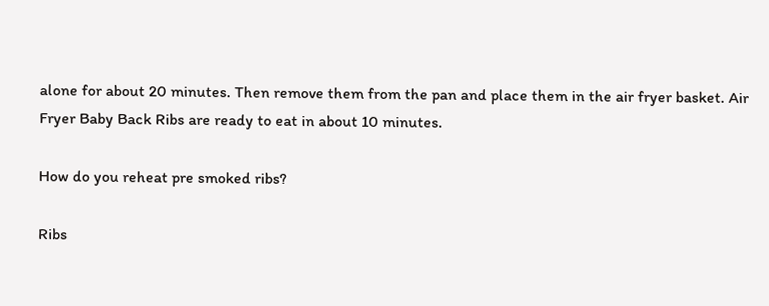alone for about 20 minutes. Then remove them from the pan and place them in the air fryer basket. Air Fryer Baby Back Ribs are ready to eat in about 10 minutes.

How do you reheat pre smoked ribs?

Ribs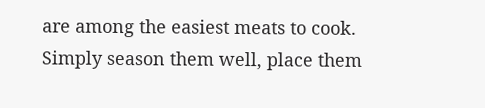are among the easiest meats to cook. Simply season them well, place them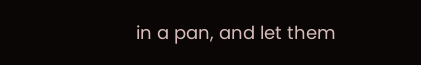in a pan, and let them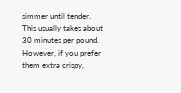simmer until tender. This usually takes about 30 minutes per pound. However, if you prefer them extra crispy,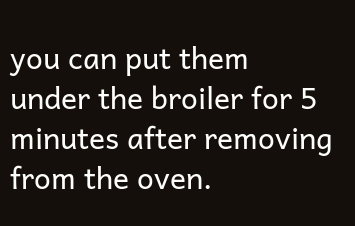you can put them under the broiler for 5 minutes after removing from the oven.